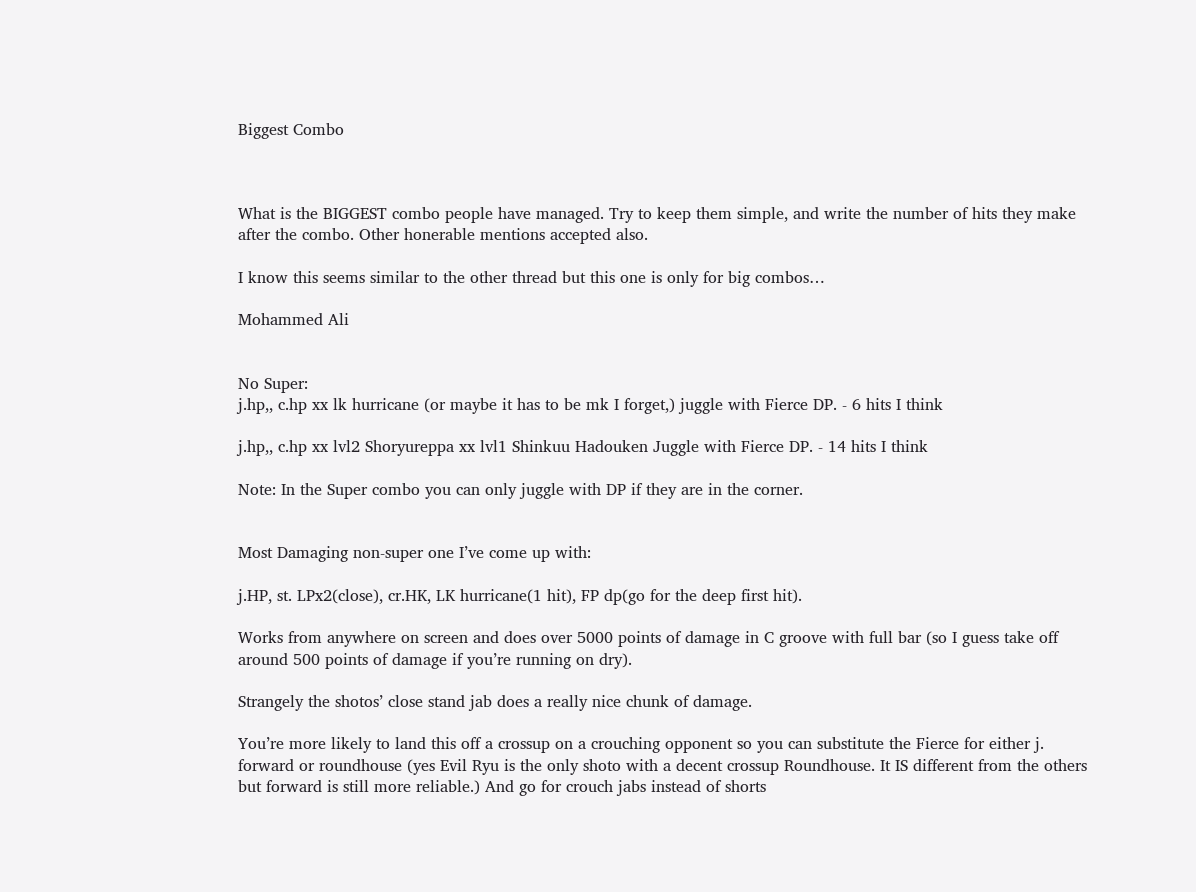Biggest Combo



What is the BIGGEST combo people have managed. Try to keep them simple, and write the number of hits they make after the combo. Other honerable mentions accepted also.

I know this seems similar to the other thread but this one is only for big combos…

Mohammed Ali


No Super:
j.hp,, c.hp xx lk hurricane (or maybe it has to be mk I forget,) juggle with Fierce DP. - 6 hits I think

j.hp,, c.hp xx lvl2 Shoryureppa xx lvl1 Shinkuu Hadouken Juggle with Fierce DP. - 14 hits I think

Note: In the Super combo you can only juggle with DP if they are in the corner.


Most Damaging non-super one I’ve come up with:

j.HP, st. LPx2(close), cr.HK, LK hurricane(1 hit), FP dp(go for the deep first hit).

Works from anywhere on screen and does over 5000 points of damage in C groove with full bar (so I guess take off around 500 points of damage if you’re running on dry).

Strangely the shotos’ close stand jab does a really nice chunk of damage.

You’re more likely to land this off a crossup on a crouching opponent so you can substitute the Fierce for either j. forward or roundhouse (yes Evil Ryu is the only shoto with a decent crossup Roundhouse. It IS different from the others but forward is still more reliable.) And go for crouch jabs instead of shorts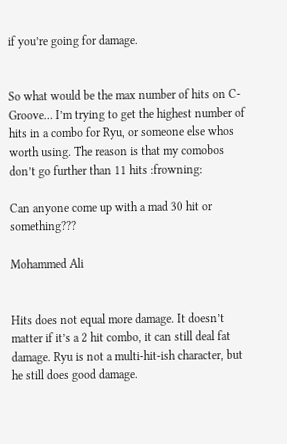if you’re going for damage.


So what would be the max number of hits on C-Groove… I’m trying to get the highest number of hits in a combo for Ryu, or someone else whos worth using. The reason is that my comobos don’t go further than 11 hits :frowning:

Can anyone come up with a mad 30 hit or something???

Mohammed Ali


Hits does not equal more damage. It doesn’t matter if it’s a 2 hit combo, it can still deal fat damage. Ryu is not a multi-hit-ish character, but he still does good damage.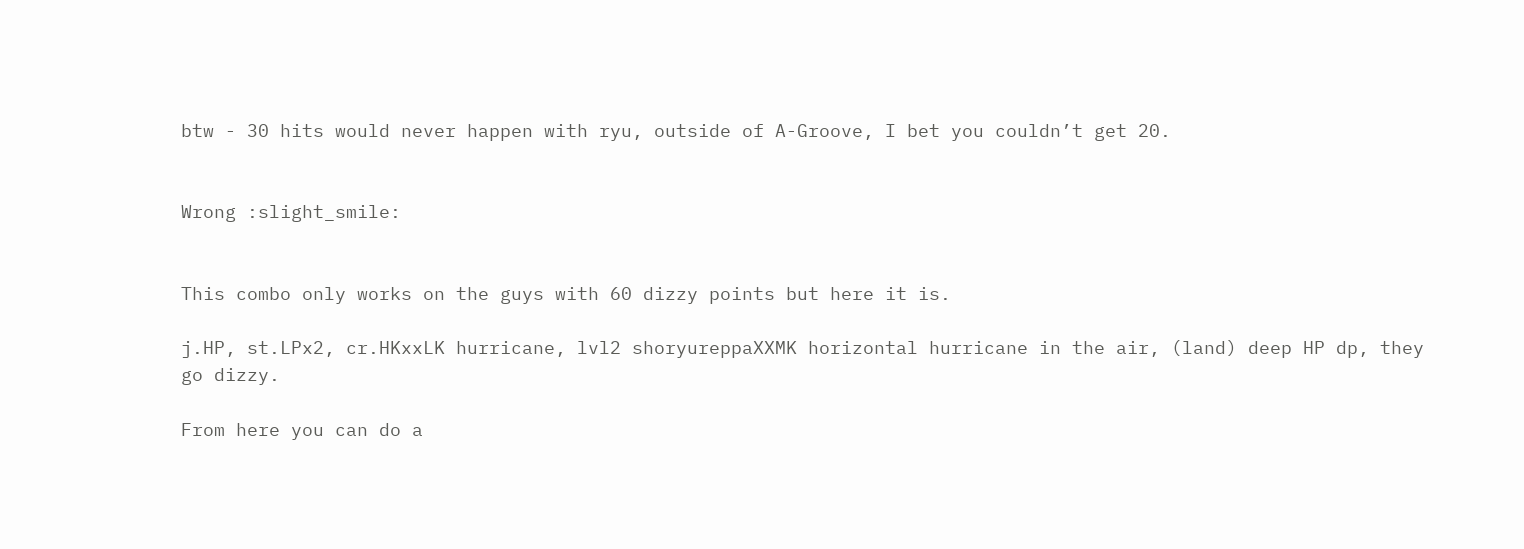btw - 30 hits would never happen with ryu, outside of A-Groove, I bet you couldn’t get 20.


Wrong :slight_smile:


This combo only works on the guys with 60 dizzy points but here it is.

j.HP, st.LPx2, cr.HKxxLK hurricane, lvl2 shoryureppaXXMK horizontal hurricane in the air, (land) deep HP dp, they go dizzy.

From here you can do a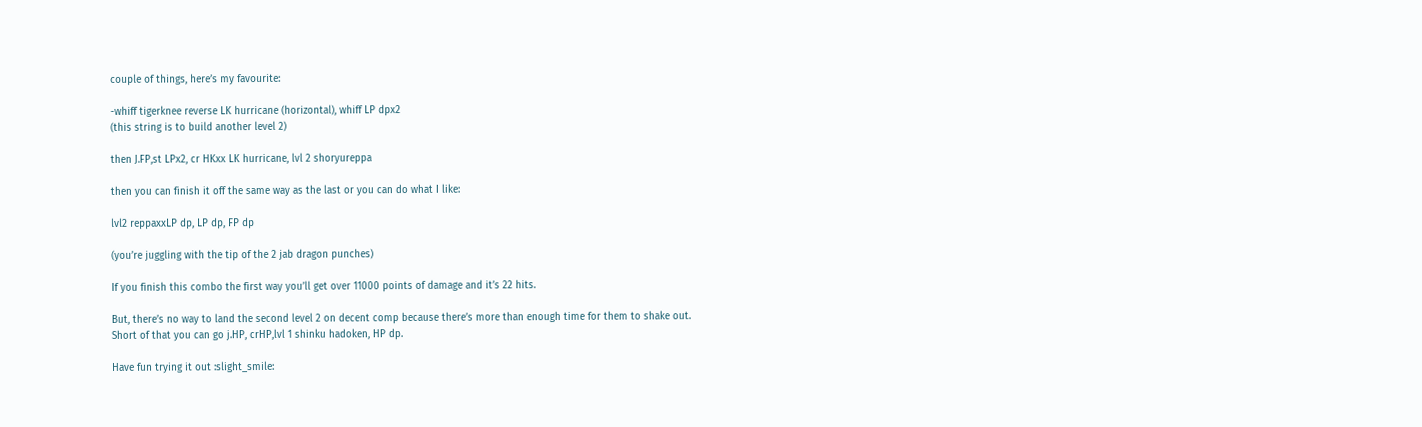couple of things, here’s my favourite:

-whiff tigerknee reverse LK hurricane (horizontal), whiff LP dpx2
(this string is to build another level 2)

then J.FP,st LPx2, cr HKxx LK hurricane, lvl 2 shoryureppa

then you can finish it off the same way as the last or you can do what I like:

lvl2 reppaxxLP dp, LP dp, FP dp

(you’re juggling with the tip of the 2 jab dragon punches)

If you finish this combo the first way you’ll get over 11000 points of damage and it’s 22 hits.

But, there’s no way to land the second level 2 on decent comp because there’s more than enough time for them to shake out. Short of that you can go j.HP, crHP,lvl 1 shinku hadoken, HP dp.

Have fun trying it out :slight_smile: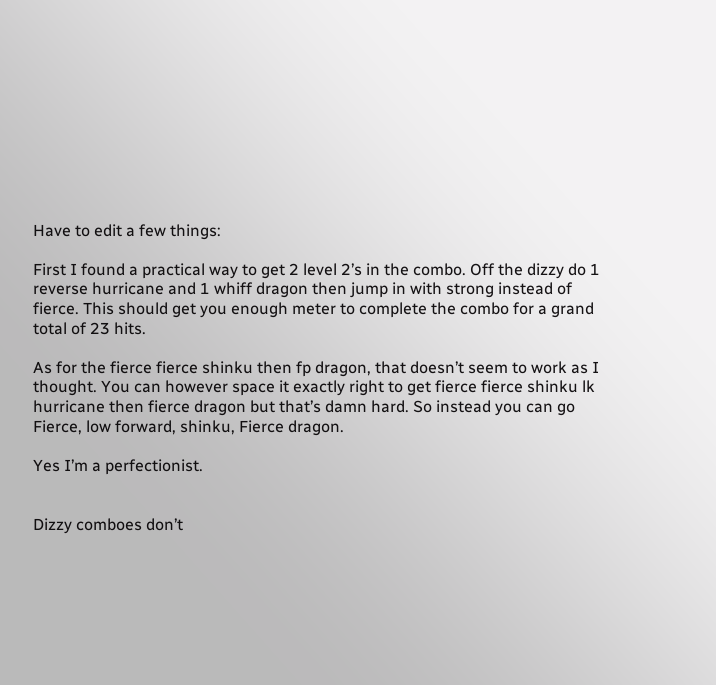Have to edit a few things:

First I found a practical way to get 2 level 2’s in the combo. Off the dizzy do 1 reverse hurricane and 1 whiff dragon then jump in with strong instead of fierce. This should get you enough meter to complete the combo for a grand total of 23 hits.

As for the fierce fierce shinku then fp dragon, that doesn’t seem to work as I thought. You can however space it exactly right to get fierce fierce shinku lk hurricane then fierce dragon but that’s damn hard. So instead you can go Fierce, low forward, shinku, Fierce dragon.

Yes I’m a perfectionist.


Dizzy comboes don’t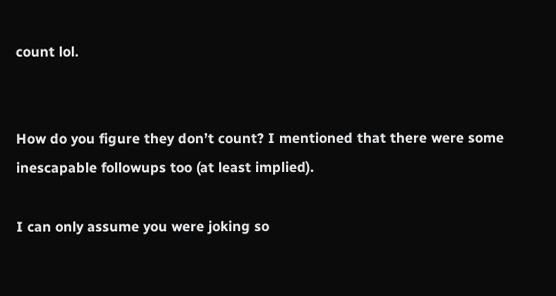count lol.


How do you figure they don’t count? I mentioned that there were some inescapable followups too (at least implied).

I can only assume you were joking so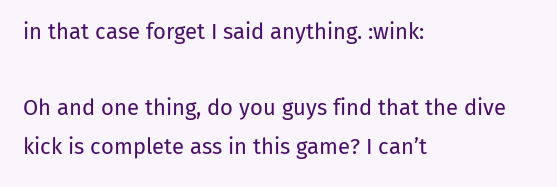in that case forget I said anything. :wink:

Oh and one thing, do you guys find that the dive kick is complete ass in this game? I can’t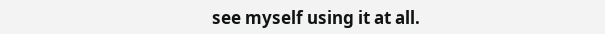see myself using it at all.